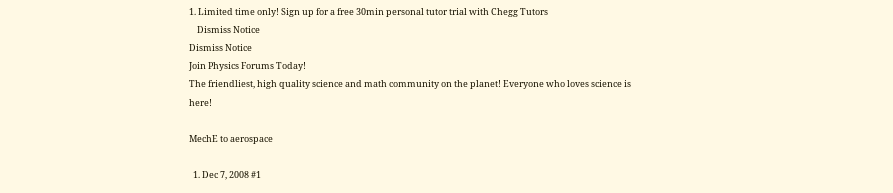1. Limited time only! Sign up for a free 30min personal tutor trial with Chegg Tutors
    Dismiss Notice
Dismiss Notice
Join Physics Forums Today!
The friendliest, high quality science and math community on the planet! Everyone who loves science is here!

MechE to aerospace

  1. Dec 7, 2008 #1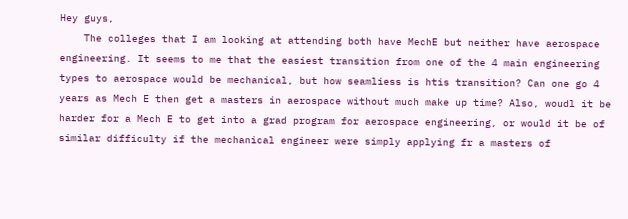Hey guys,
    The colleges that I am looking at attending both have MechE but neither have aerospace engineering. It seems to me that the easiest transition from one of the 4 main engineering types to aerospace would be mechanical, but how seamliess is htis transition? Can one go 4 years as Mech E then get a masters in aerospace without much make up time? Also, woudl it be harder for a Mech E to get into a grad program for aerospace engineering, or would it be of similar difficulty if the mechanical engineer were simply applying fr a masters of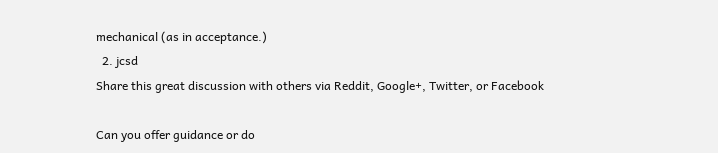mechanical (as in acceptance.)
  2. jcsd
Share this great discussion with others via Reddit, Google+, Twitter, or Facebook

Can you offer guidance or do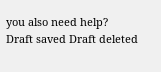you also need help?
Draft saved Draft deleted